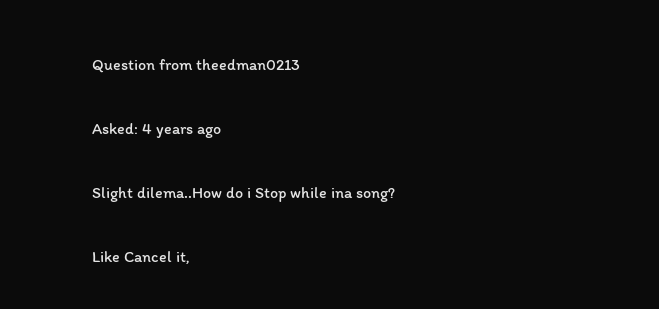Question from theedman0213

Asked: 4 years ago

Slight dilema..How do i Stop while ina song?

Like Cancel it,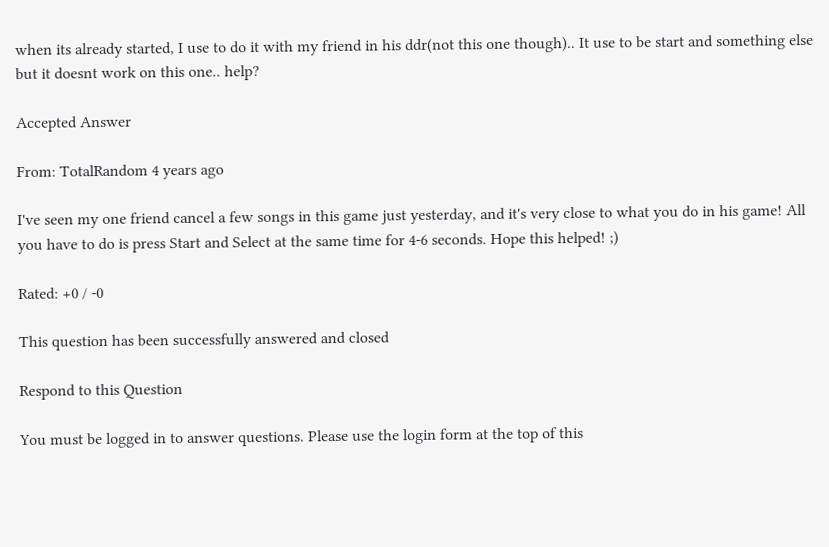when its already started, I use to do it with my friend in his ddr(not this one though).. It use to be start and something else but it doesnt work on this one.. help?

Accepted Answer

From: TotalRandom 4 years ago

I've seen my one friend cancel a few songs in this game just yesterday, and it's very close to what you do in his game! All you have to do is press Start and Select at the same time for 4-6 seconds. Hope this helped! ;)

Rated: +0 / -0

This question has been successfully answered and closed

Respond to this Question

You must be logged in to answer questions. Please use the login form at the top of this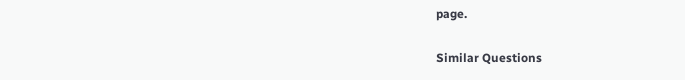page.

Similar Questions